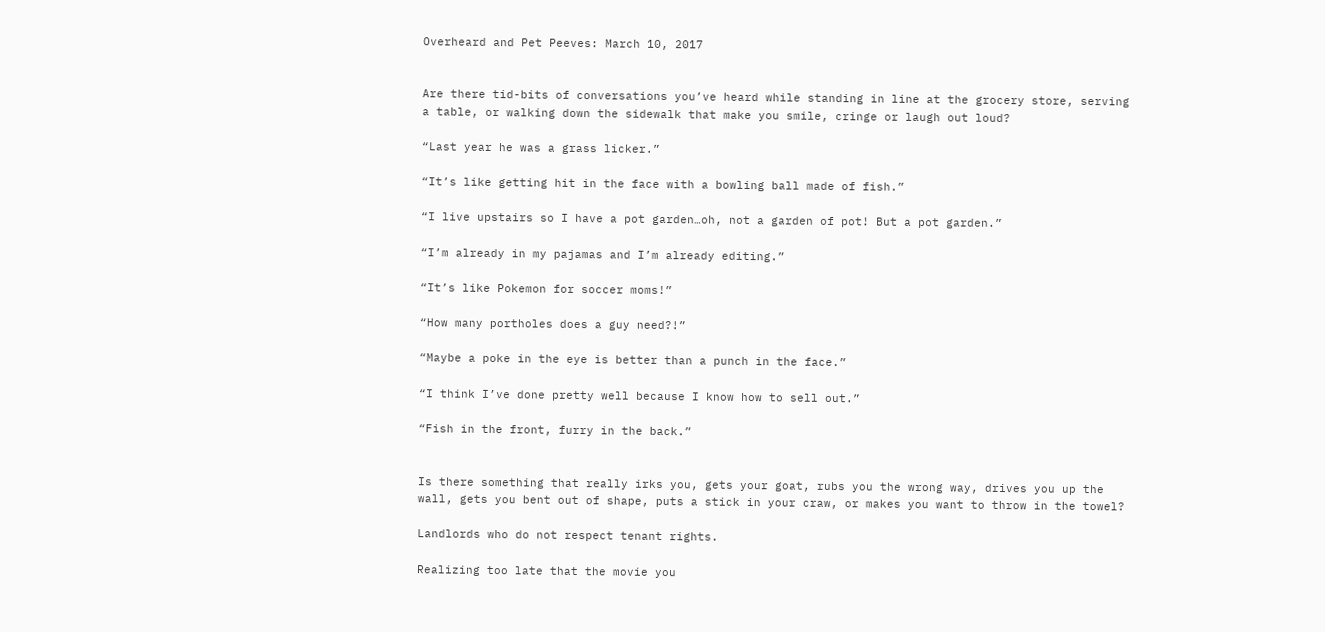Overheard and Pet Peeves: March 10, 2017


Are there tid-bits of conversations you’ve heard while standing in line at the grocery store, serving a table, or walking down the sidewalk that make you smile, cringe or laugh out loud?

“Last year he was a grass licker.”

“It’s like getting hit in the face with a bowling ball made of fish.”

“I live upstairs so I have a pot garden…oh, not a garden of pot! But a pot garden.”

“I’m already in my pajamas and I’m already editing.”

“It’s like Pokemon for soccer moms!”

“How many portholes does a guy need?!”

“Maybe a poke in the eye is better than a punch in the face.”

“I think I’ve done pretty well because I know how to sell out.”

“Fish in the front, furry in the back.”


Is there something that really irks you, gets your goat, rubs you the wrong way, drives you up the wall, gets you bent out of shape, puts a stick in your craw, or makes you want to throw in the towel?

Landlords who do not respect tenant rights.

Realizing too late that the movie you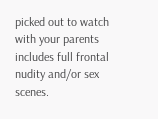picked out to watch with your parents includes full frontal nudity and/or sex scenes.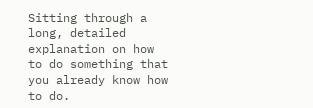Sitting through a long, detailed explanation on how to do something that you already know how to do.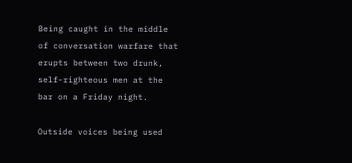Being caught in the middle of conversation warfare that erupts between two drunk, self-righteous men at the bar on a Friday night.

Outside voices being used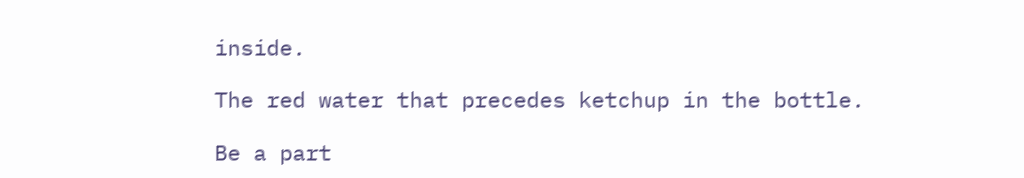inside.

The red water that precedes ketchup in the bottle.

Be a part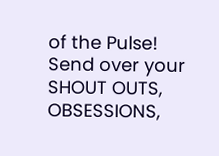of the Pulse! Send over your SHOUT OUTS, OBSESSIONS,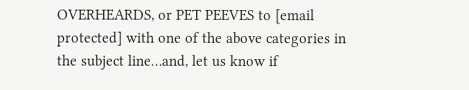OVERHEARDS, or PET PEEVES to [email protected] with one of the above categories in the subject line…and, let us know if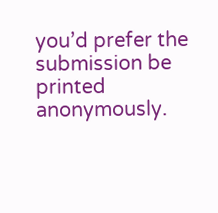you’d prefer the submission be printed anonymously.